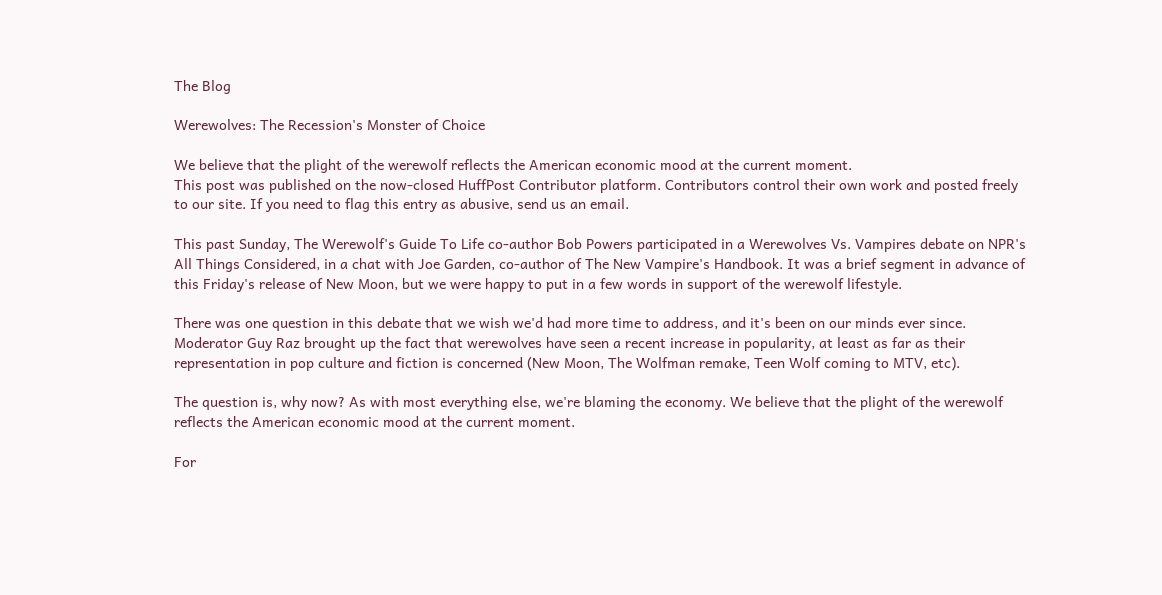The Blog

Werewolves: The Recession's Monster of Choice

We believe that the plight of the werewolf reflects the American economic mood at the current moment.
This post was published on the now-closed HuffPost Contributor platform. Contributors control their own work and posted freely to our site. If you need to flag this entry as abusive, send us an email.

This past Sunday, The Werewolf's Guide To Life co-author Bob Powers participated in a Werewolves Vs. Vampires debate on NPR's All Things Considered, in a chat with Joe Garden, co-author of The New Vampire's Handbook. It was a brief segment in advance of this Friday's release of New Moon, but we were happy to put in a few words in support of the werewolf lifestyle.

There was one question in this debate that we wish we'd had more time to address, and it's been on our minds ever since. Moderator Guy Raz brought up the fact that werewolves have seen a recent increase in popularity, at least as far as their representation in pop culture and fiction is concerned (New Moon, The Wolfman remake, Teen Wolf coming to MTV, etc).

The question is, why now? As with most everything else, we're blaming the economy. We believe that the plight of the werewolf reflects the American economic mood at the current moment.

For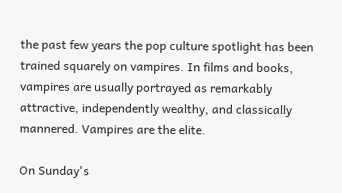the past few years the pop culture spotlight has been trained squarely on vampires. In films and books, vampires are usually portrayed as remarkably attractive, independently wealthy, and classically mannered. Vampires are the elite.

On Sunday's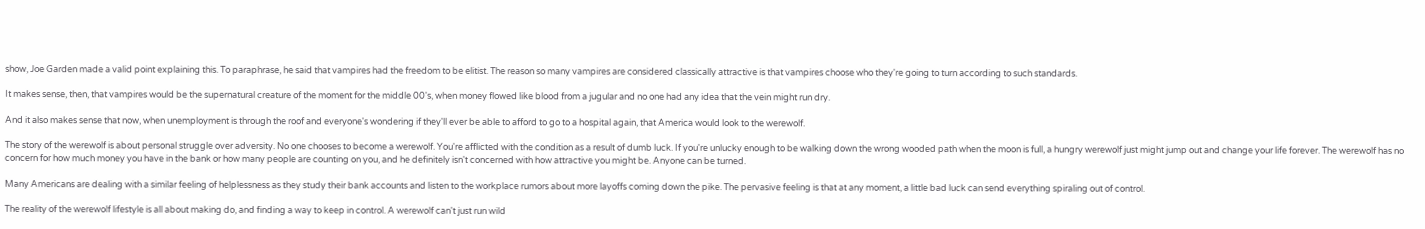show, Joe Garden made a valid point explaining this. To paraphrase, he said that vampires had the freedom to be elitist. The reason so many vampires are considered classically attractive is that vampires choose who they're going to turn according to such standards.

It makes sense, then, that vampires would be the supernatural creature of the moment for the middle 00's, when money flowed like blood from a jugular and no one had any idea that the vein might run dry.

And it also makes sense that now, when unemployment is through the roof and everyone's wondering if they'll ever be able to afford to go to a hospital again, that America would look to the werewolf.

The story of the werewolf is about personal struggle over adversity. No one chooses to become a werewolf. You're afflicted with the condition as a result of dumb luck. If you're unlucky enough to be walking down the wrong wooded path when the moon is full, a hungry werewolf just might jump out and change your life forever. The werewolf has no concern for how much money you have in the bank or how many people are counting on you, and he definitely isn't concerned with how attractive you might be. Anyone can be turned.

Many Americans are dealing with a similar feeling of helplessness as they study their bank accounts and listen to the workplace rumors about more layoffs coming down the pike. The pervasive feeling is that at any moment, a little bad luck can send everything spiraling out of control.

The reality of the werewolf lifestyle is all about making do, and finding a way to keep in control. A werewolf can't just run wild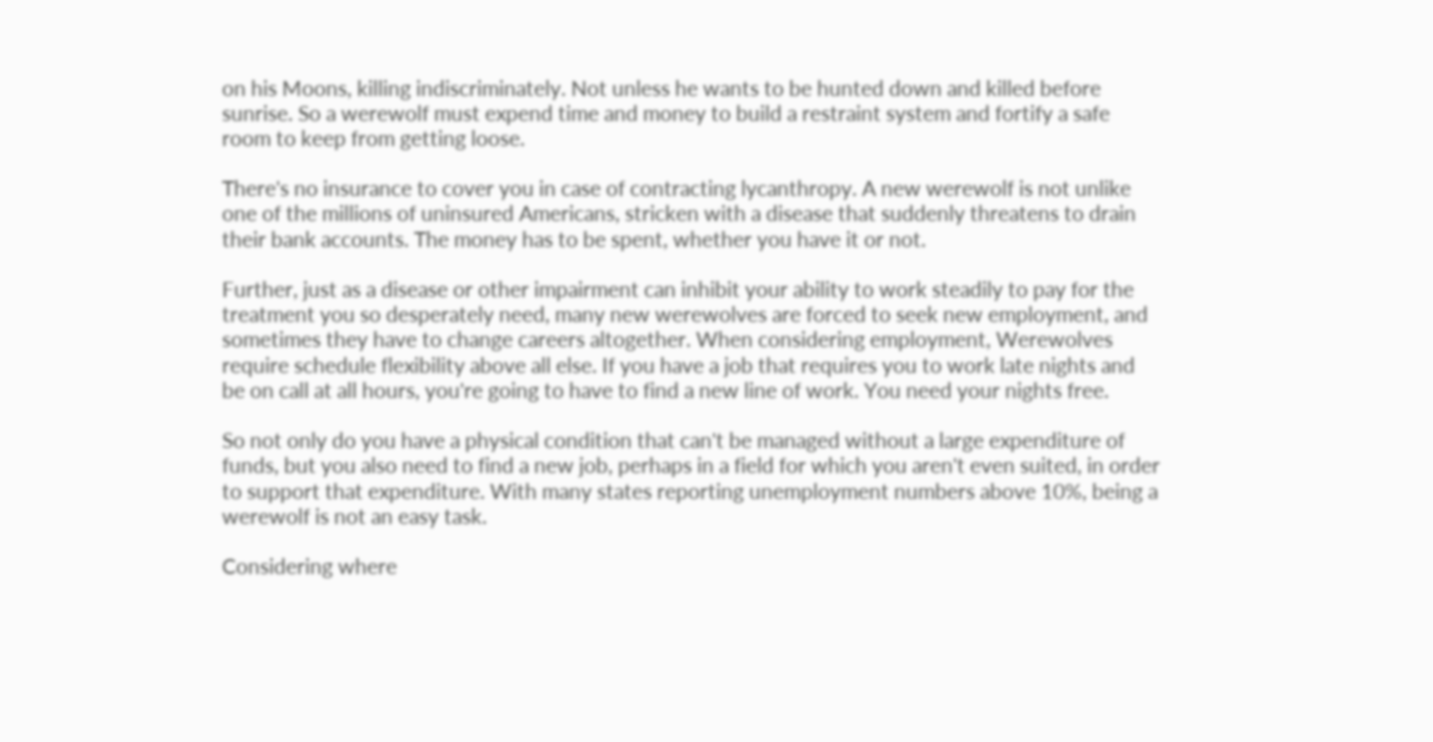on his Moons, killing indiscriminately. Not unless he wants to be hunted down and killed before sunrise. So a werewolf must expend time and money to build a restraint system and fortify a safe room to keep from getting loose.

There's no insurance to cover you in case of contracting lycanthropy. A new werewolf is not unlike one of the millions of uninsured Americans, stricken with a disease that suddenly threatens to drain their bank accounts. The money has to be spent, whether you have it or not.

Further, just as a disease or other impairment can inhibit your ability to work steadily to pay for the treatment you so desperately need, many new werewolves are forced to seek new employment, and sometimes they have to change careers altogether. When considering employment, Werewolves require schedule flexibility above all else. If you have a job that requires you to work late nights and be on call at all hours, you're going to have to find a new line of work. You need your nights free.

So not only do you have a physical condition that can't be managed without a large expenditure of funds, but you also need to find a new job, perhaps in a field for which you aren't even suited, in order to support that expenditure. With many states reporting unemployment numbers above 10%, being a werewolf is not an easy task.

Considering where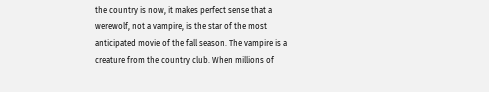the country is now, it makes perfect sense that a werewolf, not a vampire, is the star of the most anticipated movie of the fall season. The vampire is a creature from the country club. When millions of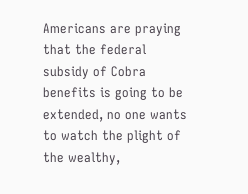Americans are praying that the federal subsidy of Cobra benefits is going to be extended, no one wants to watch the plight of the wealthy,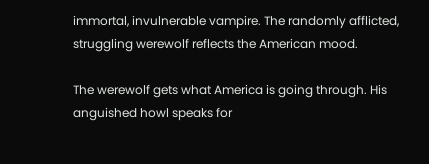immortal, invulnerable vampire. The randomly afflicted, struggling werewolf reflects the American mood.

The werewolf gets what America is going through. His anguished howl speaks for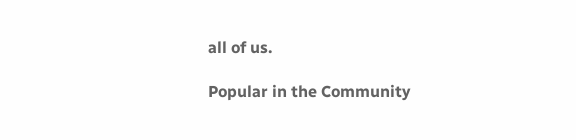all of us.

Popular in the Community